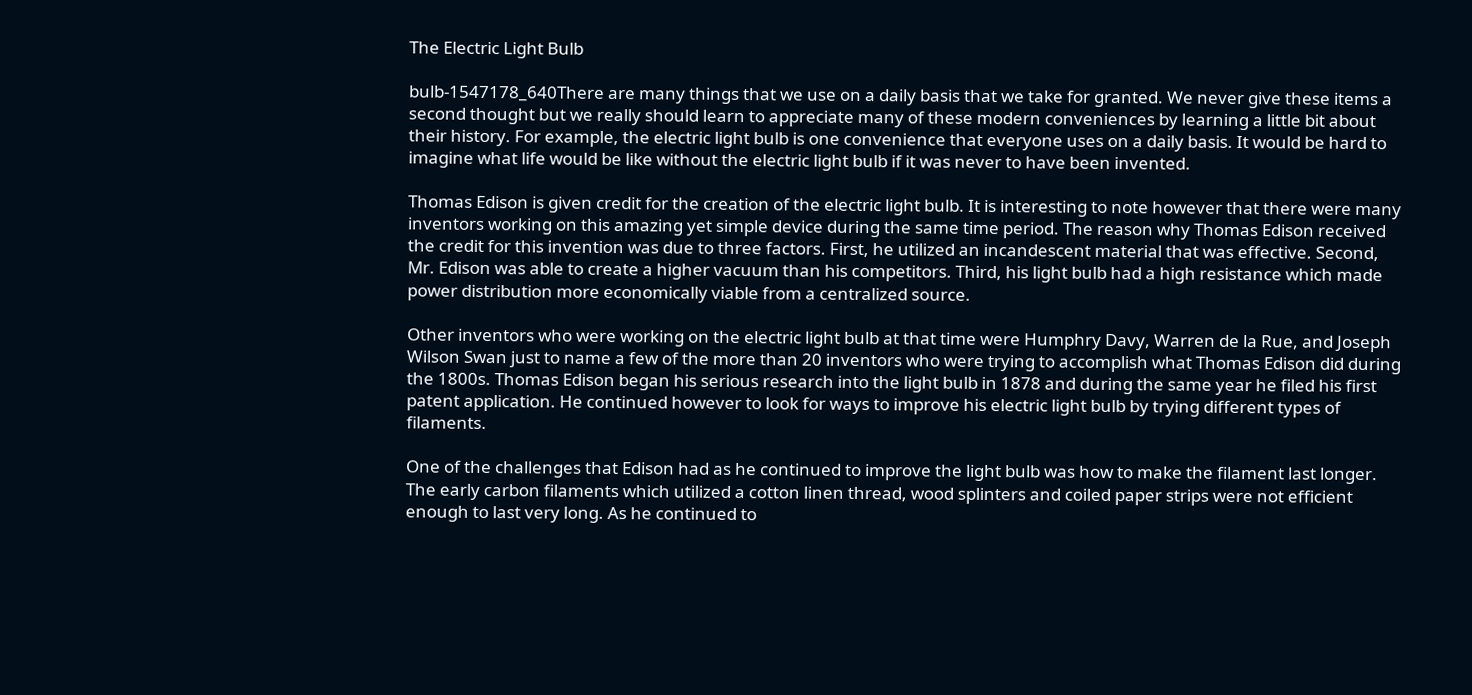The Electric Light Bulb

bulb-1547178_640There are many things that we use on a daily basis that we take for granted. We never give these items a second thought but we really should learn to appreciate many of these modern conveniences by learning a little bit about their history. For example, the electric light bulb is one convenience that everyone uses on a daily basis. It would be hard to imagine what life would be like without the electric light bulb if it was never to have been invented.

Thomas Edison is given credit for the creation of the electric light bulb. It is interesting to note however that there were many inventors working on this amazing yet simple device during the same time period. The reason why Thomas Edison received the credit for this invention was due to three factors. First, he utilized an incandescent material that was effective. Second, Mr. Edison was able to create a higher vacuum than his competitors. Third, his light bulb had a high resistance which made power distribution more economically viable from a centralized source.

Other inventors who were working on the electric light bulb at that time were Humphry Davy, Warren de la Rue, and Joseph Wilson Swan just to name a few of the more than 20 inventors who were trying to accomplish what Thomas Edison did during the 1800s. Thomas Edison began his serious research into the light bulb in 1878 and during the same year he filed his first patent application. He continued however to look for ways to improve his electric light bulb by trying different types of filaments.

One of the challenges that Edison had as he continued to improve the light bulb was how to make the filament last longer. The early carbon filaments which utilized a cotton linen thread, wood splinters and coiled paper strips were not efficient enough to last very long. As he continued to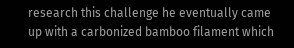research this challenge he eventually came up with a carbonized bamboo filament which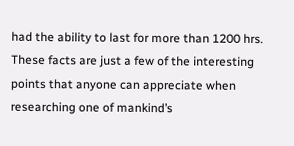had the ability to last for more than 1200 hrs. These facts are just a few of the interesting points that anyone can appreciate when researching one of mankind’s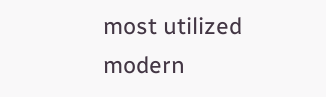most utilized modern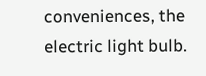conveniences, the electric light bulb.